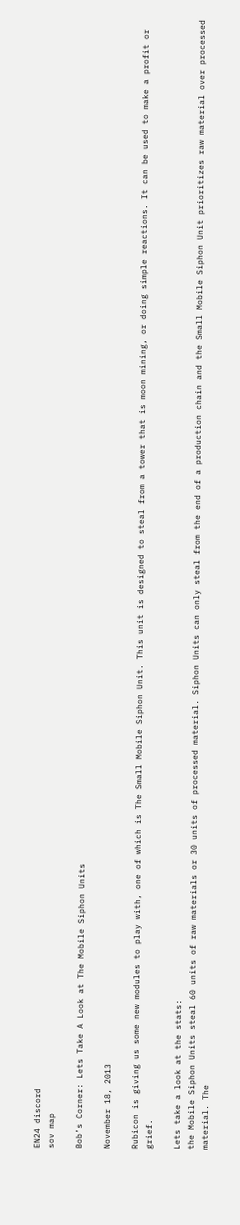EN24 discord
sov map

Bob’s Corner: Lets Take A Look at The Mobile Siphon Units

November 18, 2013

Rubicon is giving us some new modules to play with, one of which is The Small Mobile Siphon Unit. This unit is designed to steal from a tower that is moon mining, or doing simple reactions. It can be used to make a profit or grief.

Lets take a look at the stats:
the Mobile Siphon Units steal 60 units of raw materials or 30 units of processed material. Siphon Units can only steal from the end of a production chain and the Small Mobile Siphon Unit prioritizes raw material over processed material. The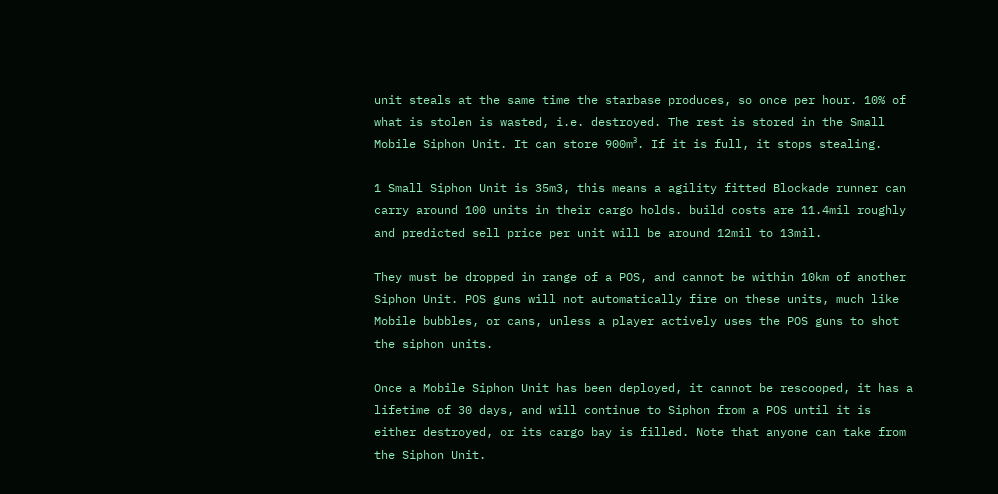unit steals at the same time the starbase produces, so once per hour. 10% of what is stolen is wasted, i.e. destroyed. The rest is stored in the Small Mobile Siphon Unit. It can store 900m³. If it is full, it stops stealing.

1 Small Siphon Unit is 35m3, this means a agility fitted Blockade runner can carry around 100 units in their cargo holds. build costs are 11.4mil roughly and predicted sell price per unit will be around 12mil to 13mil.

They must be dropped in range of a POS, and cannot be within 10km of another Siphon Unit. POS guns will not automatically fire on these units, much like Mobile bubbles, or cans, unless a player actively uses the POS guns to shot the siphon units.

Once a Mobile Siphon Unit has been deployed, it cannot be rescooped, it has a lifetime of 30 days, and will continue to Siphon from a POS until it is either destroyed, or its cargo bay is filled. Note that anyone can take from the Siphon Unit.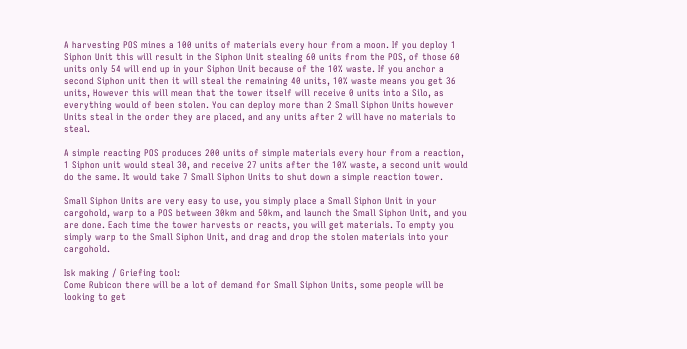A harvesting POS mines a 100 units of materials every hour from a moon. If you deploy 1 Siphon Unit this will result in the Siphon Unit stealing 60 units from the POS, of those 60 units only 54 will end up in your Siphon Unit because of the 10% waste. If you anchor a second Siphon unit then it will steal the remaining 40 units, 10% waste means you get 36 units, However this will mean that the tower itself will receive 0 units into a Silo, as everything would of been stolen. You can deploy more than 2 Small Siphon Units however Units steal in the order they are placed, and any units after 2 will have no materials to steal.

A simple reacting POS produces 200 units of simple materials every hour from a reaction, 1 Siphon unit would steal 30, and receive 27 units after the 10% waste, a second unit would do the same. It would take 7 Small Siphon Units to shut down a simple reaction tower.

Small Siphon Units are very easy to use, you simply place a Small Siphon Unit in your cargohold, warp to a POS between 30km and 50km, and launch the Small Siphon Unit, and you are done. Each time the tower harvests or reacts, you will get materials. To empty you simply warp to the Small Siphon Unit, and drag and drop the stolen materials into your cargohold.

Isk making / Griefing tool:
Come Rubicon there will be a lot of demand for Small Siphon Units, some people will be looking to get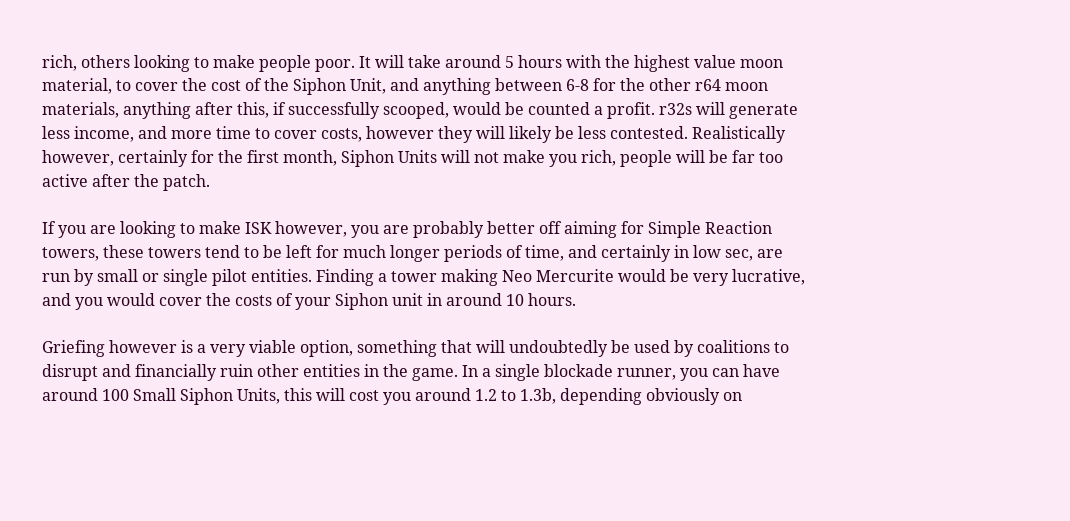rich, others looking to make people poor. It will take around 5 hours with the highest value moon material, to cover the cost of the Siphon Unit, and anything between 6-8 for the other r64 moon materials, anything after this, if successfully scooped, would be counted a profit. r32s will generate less income, and more time to cover costs, however they will likely be less contested. Realistically however, certainly for the first month, Siphon Units will not make you rich, people will be far too active after the patch.

If you are looking to make ISK however, you are probably better off aiming for Simple Reaction towers, these towers tend to be left for much longer periods of time, and certainly in low sec, are run by small or single pilot entities. Finding a tower making Neo Mercurite would be very lucrative, and you would cover the costs of your Siphon unit in around 10 hours.

Griefing however is a very viable option, something that will undoubtedly be used by coalitions to disrupt and financially ruin other entities in the game. In a single blockade runner, you can have around 100 Small Siphon Units, this will cost you around 1.2 to 1.3b, depending obviously on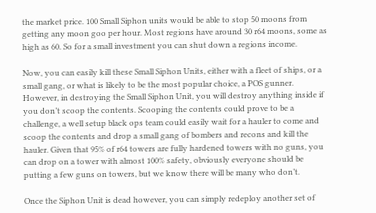the market price. 100 Small Siphon units would be able to stop 50 moons from getting any moon goo per hour. Most regions have around 30 r64 moons, some as high as 60. So for a small investment you can shut down a regions income.

Now, you can easily kill these Small Siphon Units, either with a fleet of ships, or a small gang, or what is likely to be the most popular choice, a POS gunner. However, in destroying the Small Siphon Unit, you will destroy anything inside if you don’t scoop the contents. Scooping the contents could prove to be a challenge, a well setup black ops team could easily wait for a hauler to come and scoop the contents and drop a small gang of bombers and recons and kill the hauler. Given that 95% of r64 towers are fully hardened towers with no guns, you can drop on a tower with almost 100% safety, obviously everyone should be putting a few guns on towers, but we know there will be many who don’t.

Once the Siphon Unit is dead however, you can simply redeploy another set of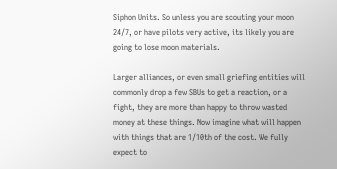Siphon Units. So unless you are scouting your moon 24/7, or have pilots very active, its likely you are going to lose moon materials.

Larger alliances, or even small griefing entities will commonly drop a few SBUs to get a reaction, or a fight, they are more than happy to throw wasted money at these things. Now imagine what will happen with things that are 1/10th of the cost. We fully expect to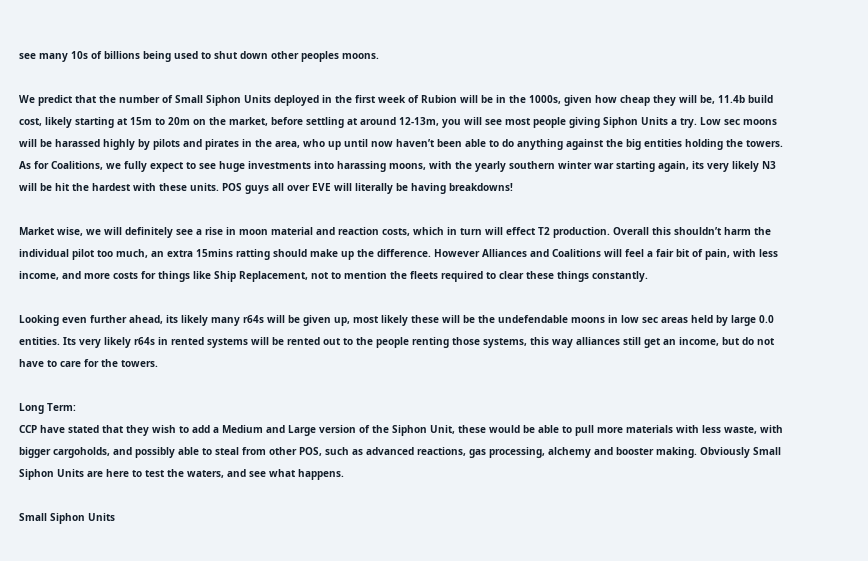see many 10s of billions being used to shut down other peoples moons.

We predict that the number of Small Siphon Units deployed in the first week of Rubion will be in the 1000s, given how cheap they will be, 11.4b build cost, likely starting at 15m to 20m on the market, before settling at around 12-13m, you will see most people giving Siphon Units a try. Low sec moons will be harassed highly by pilots and pirates in the area, who up until now haven’t been able to do anything against the big entities holding the towers. As for Coalitions, we fully expect to see huge investments into harassing moons, with the yearly southern winter war starting again, its very likely N3 will be hit the hardest with these units. POS guys all over EVE will literally be having breakdowns!

Market wise, we will definitely see a rise in moon material and reaction costs, which in turn will effect T2 production. Overall this shouldn’t harm the individual pilot too much, an extra 15mins ratting should make up the difference. However Alliances and Coalitions will feel a fair bit of pain, with less income, and more costs for things like Ship Replacement, not to mention the fleets required to clear these things constantly.

Looking even further ahead, its likely many r64s will be given up, most likely these will be the undefendable moons in low sec areas held by large 0.0 entities. Its very likely r64s in rented systems will be rented out to the people renting those systems, this way alliances still get an income, but do not have to care for the towers.

Long Term:
CCP have stated that they wish to add a Medium and Large version of the Siphon Unit, these would be able to pull more materials with less waste, with bigger cargoholds, and possibly able to steal from other POS, such as advanced reactions, gas processing, alchemy and booster making. Obviously Small Siphon Units are here to test the waters, and see what happens.

Small Siphon Units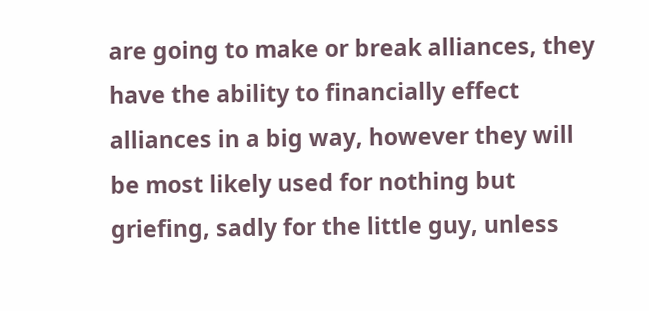are going to make or break alliances, they have the ability to financially effect alliances in a big way, however they will be most likely used for nothing but griefing, sadly for the little guy, unless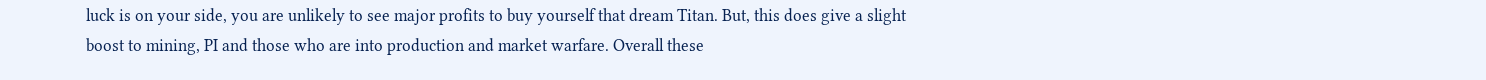luck is on your side, you are unlikely to see major profits to buy yourself that dream Titan. But, this does give a slight boost to mining, PI and those who are into production and market warfare. Overall these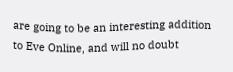are going to be an interesting addition to Eve Online, and will no doubt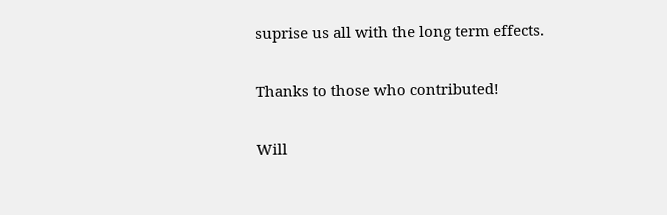suprise us all with the long term effects.

Thanks to those who contributed!

Will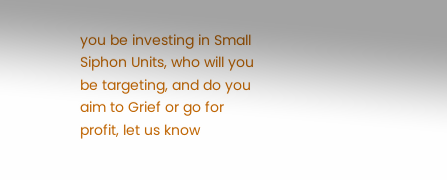you be investing in Small Siphon Units, who will you be targeting, and do you aim to Grief or go for profit, let us know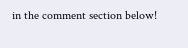in the comment section below!